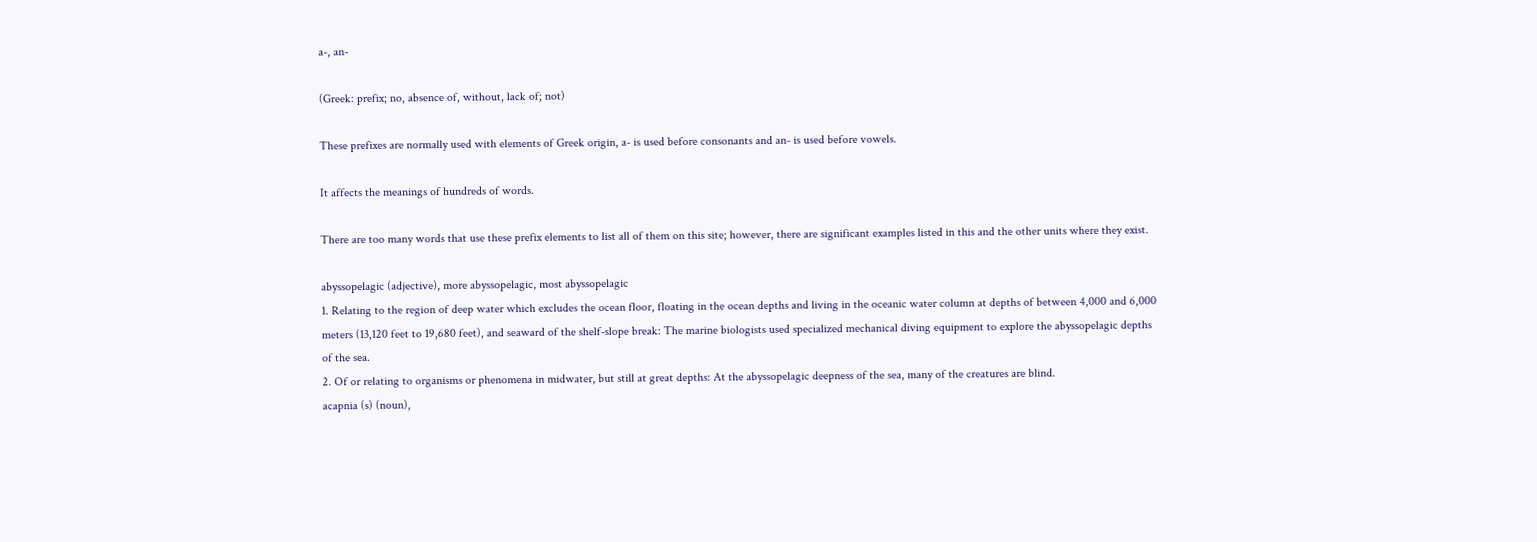a-, an-

(Greek: prefix; no, absence of, without, lack of; not)

These prefixes are normally used with elements of Greek origin, a- is used before consonants and an- is used before vowels.

It affects the meanings of hundreds of words.

There are too many words that use these prefix elements to list all of them on this site; however, there are significant examples listed in this and the other units where they exist.

abyssopelagic (adjective), more abyssopelagic, most abyssopelagic
1. Relating to the region of deep water which excludes the ocean floor, floating in the ocean depths and living in the oceanic water column at depths of between 4,000 and 6,000 meters (13,120 feet to 19,680 feet), and seaward of the shelf-slope break: The marine biologists used specialized mechanical diving equipment to explore the abyssopelagic depths of the sea.
2. Of or relating to organisms or phenomena in midwater, but still at great depths: At the abyssopelagic deepness of the sea, many of the creatures are blind.
acapnia (s) (noun),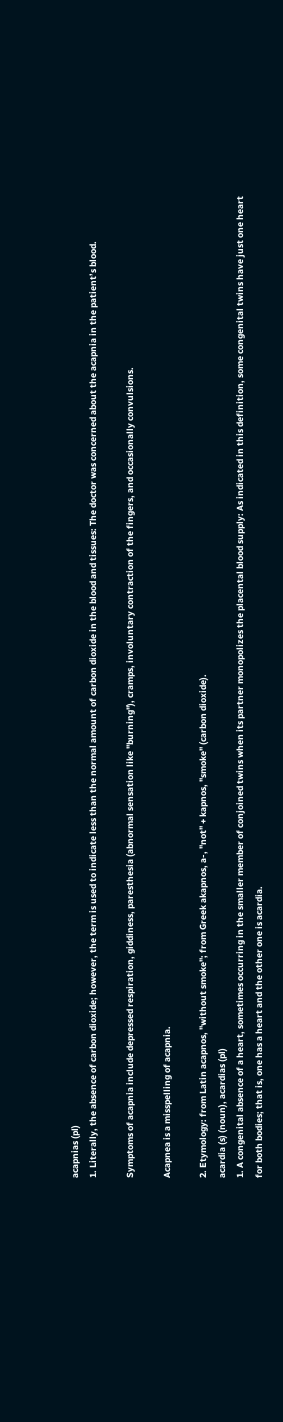acapnias (pl)
1. Literally, the absence of carbon dioxide; however, the term is used to indicate less than the normal amount of carbon dioxide in the blood and tissues: The doctor was concerned about the acapnia in the patient’s blood.

Symptoms of acapnia include depressed respiration, giddiness, paresthesia (abnormal sensation like "burning"), cramps, involuntary contraction of the fingers, and occasionally convulsions.

Acapnea is a misspelling of acapnia.

2. Etymology: from Latin acapnos, "without smoke"; from Greek akapnos, a-, "not" + kapnos, "smoke" (carbon dioxide).
acardia (s) (noun), acardias (pl)
1. A congenital absence of a heart, sometimes occurring in the smaller member of conjoined twins when its partner monopolizes the placental blood supply: As indicated in this definition, some congenital twins have just one heart for both bodies; that is, one has a heart and the other one is acardia.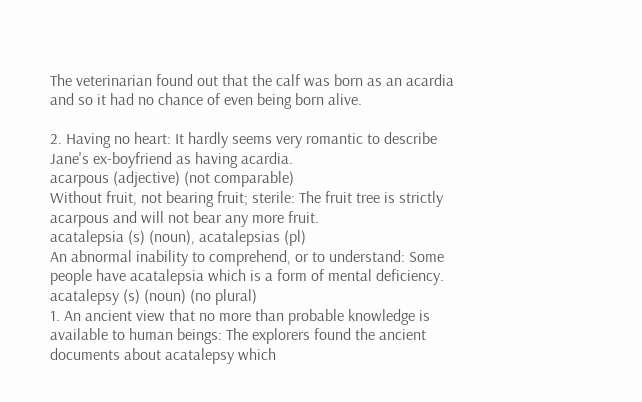The veterinarian found out that the calf was born as an acardia and so it had no chance of even being born alive.

2. Having no heart: It hardly seems very romantic to describe Jane's ex-boyfriend as having acardia.
acarpous (adjective) (not comparable)
Without fruit, not bearing fruit; sterile: The fruit tree is strictly acarpous and will not bear any more fruit.
acatalepsia (s) (noun), acatalepsias (pl)
An abnormal inability to comprehend, or to understand: Some people have acatalepsia which is a form of mental deficiency.
acatalepsy (s) (noun) (no plural)
1. An ancient view that no more than probable knowledge is available to human beings: The explorers found the ancient documents about acatalepsy which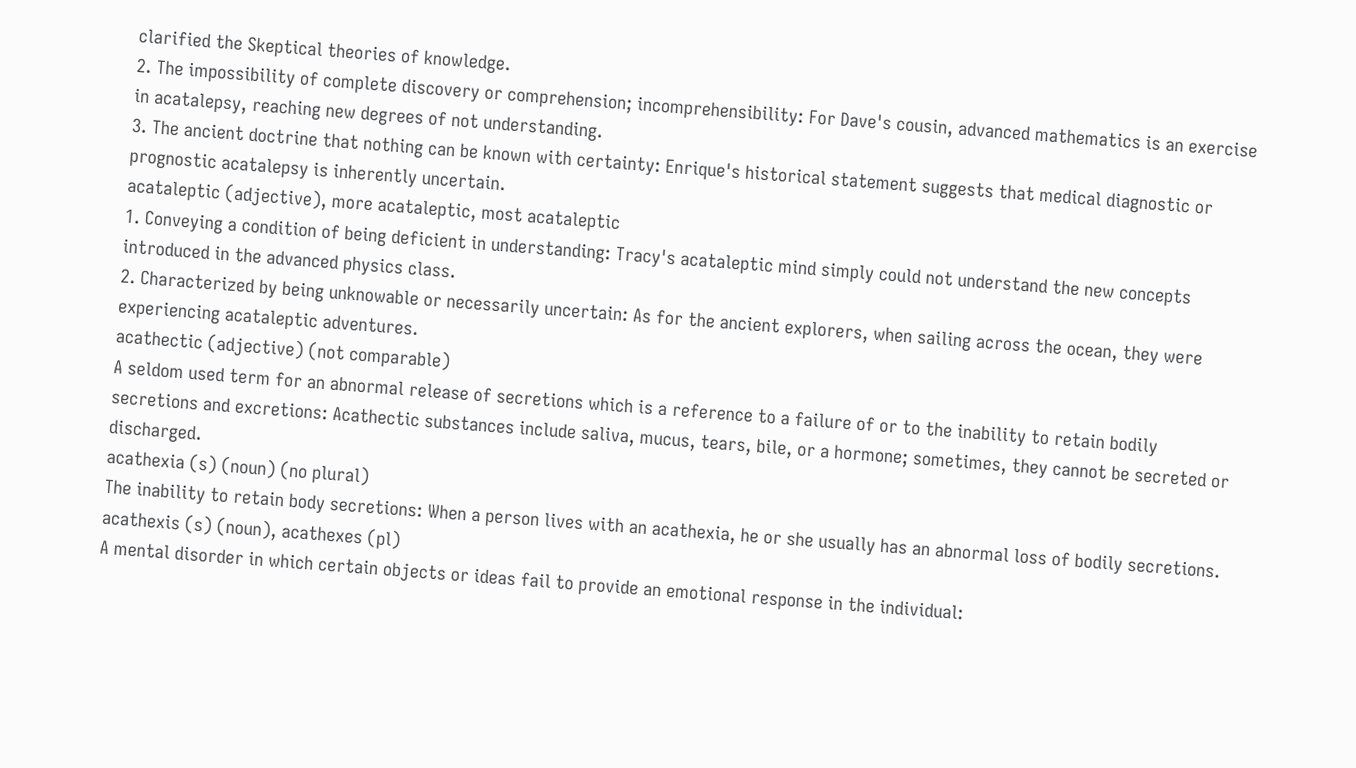clarified the Skeptical theories of knowledge.
2. The impossibility of complete discovery or comprehension; incomprehensibility: For Dave's cousin, advanced mathematics is an exercise in acatalepsy, reaching new degrees of not understanding.
3. The ancient doctrine that nothing can be known with certainty: Enrique's historical statement suggests that medical diagnostic or prognostic acatalepsy is inherently uncertain.
acataleptic (adjective), more acataleptic, most acataleptic
1. Conveying a condition of being deficient in understanding: Tracy's acataleptic mind simply could not understand the new concepts introduced in the advanced physics class.
2. Characterized by being unknowable or necessarily uncertain: As for the ancient explorers, when sailing across the ocean, they were experiencing acataleptic adventures.
acathectic (adjective) (not comparable)
A seldom used term for an abnormal release of secretions which is a reference to a failure of or to the inability to retain bodily secretions and excretions: Acathectic substances include saliva, mucus, tears, bile, or a hormone; sometimes, they cannot be secreted or discharged.
acathexia (s) (noun) (no plural)
The inability to retain body secretions: When a person lives with an acathexia, he or she usually has an abnormal loss of bodily secretions.
acathexis (s) (noun), acathexes (pl)
A mental disorder in which certain objects or ideas fail to provide an emotional response in the individual: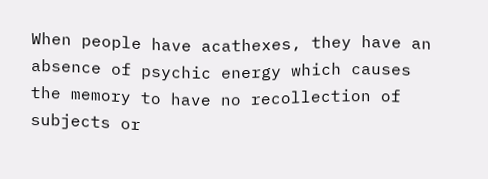When people have acathexes, they have an absence of psychic energy which causes the memory to have no recollection of subjects or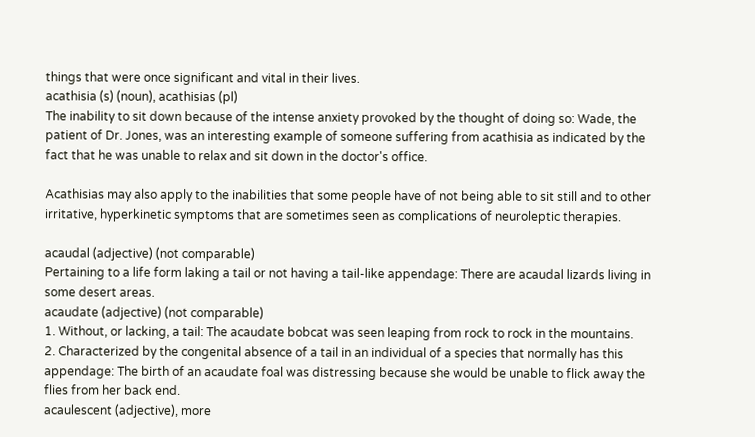things that were once significant and vital in their lives.
acathisia (s) (noun), acathisias (pl)
The inability to sit down because of the intense anxiety provoked by the thought of doing so: Wade, the patient of Dr. Jones, was an interesting example of someone suffering from acathisia as indicated by the fact that he was unable to relax and sit down in the doctor's office.

Acathisias may also apply to the inabilities that some people have of not being able to sit still and to other irritative, hyperkinetic symptoms that are sometimes seen as complications of neuroleptic therapies.

acaudal (adjective) (not comparable)
Pertaining to a life form laking a tail or not having a tail-like appendage: There are acaudal lizards living in some desert areas.
acaudate (adjective) (not comparable)
1. Without, or lacking, a tail: The acaudate bobcat was seen leaping from rock to rock in the mountains.
2. Characterized by the congenital absence of a tail in an individual of a species that normally has this appendage: The birth of an acaudate foal was distressing because she would be unable to flick away the flies from her back end.
acaulescent (adjective), more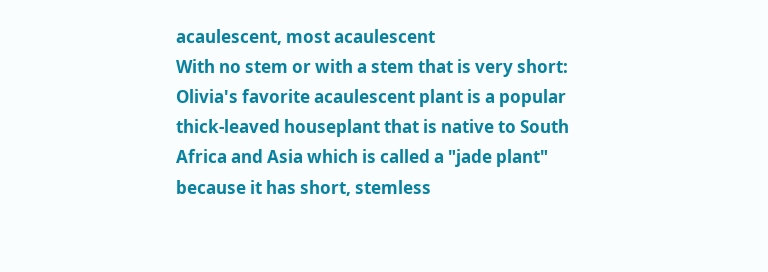acaulescent, most acaulescent
With no stem or with a stem that is very short: Olivia's favorite acaulescent plant is a popular thick-leaved houseplant that is native to South Africa and Asia which is called a "jade plant" because it has short, stemless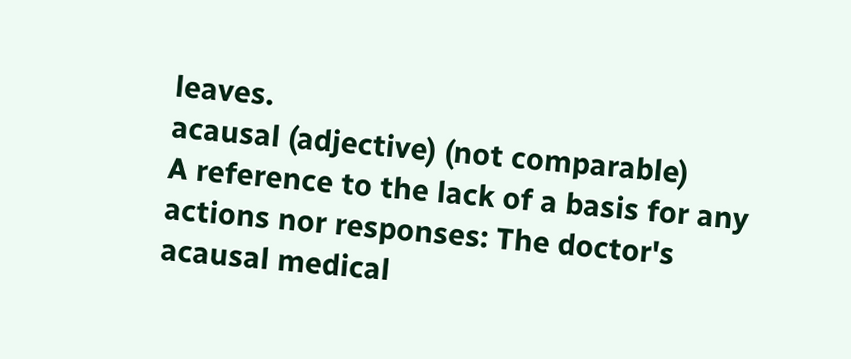leaves.
acausal (adjective) (not comparable)
A reference to the lack of a basis for any actions nor responses: The doctor's acausal medical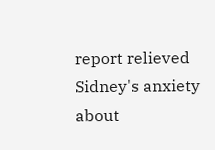report relieved Sidney's anxiety about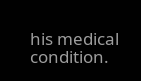his medical condition.